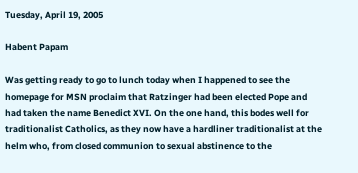Tuesday, April 19, 2005

Habent Papam

Was getting ready to go to lunch today when I happened to see the homepage for MSN proclaim that Ratzinger had been elected Pope and had taken the name Benedict XVI. On the one hand, this bodes well for traditionalist Catholics, as they now have a hardliner traditionalist at the helm who, from closed communion to sexual abstinence to the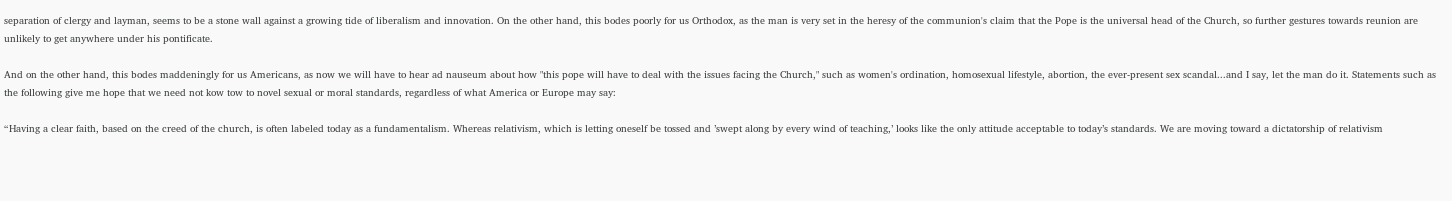separation of clergy and layman, seems to be a stone wall against a growing tide of liberalism and innovation. On the other hand, this bodes poorly for us Orthodox, as the man is very set in the heresy of the communion's claim that the Pope is the universal head of the Church, so further gestures towards reunion are unlikely to get anywhere under his pontificate.

And on the other hand, this bodes maddeningly for us Americans, as now we will have to hear ad nauseum about how "this pope will have to deal with the issues facing the Church," such as women's ordination, homosexual lifestyle, abortion, the ever-present sex scandal...and I say, let the man do it. Statements such as the following give me hope that we need not kow tow to novel sexual or moral standards, regardless of what America or Europe may say:

“Having a clear faith, based on the creed of the church, is often labeled today as a fundamentalism. Whereas relativism, which is letting oneself be tossed and ’swept along by every wind of teaching,’ looks like the only attitude acceptable to today’s standards. We are moving toward a dictatorship of relativism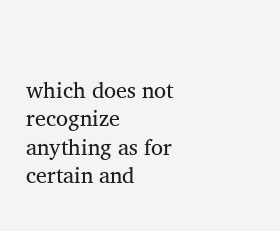which does not recognize anything as for certain and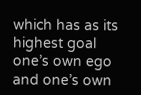which has as its highest goal one’s own ego and one’s own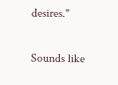desires."

Sounds like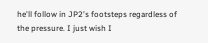he'll follow in JP2's footsteps regardless of the pressure. I just wish I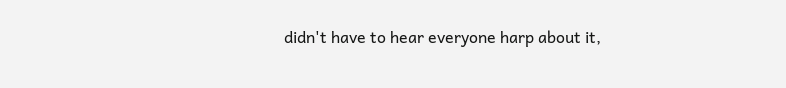didn't have to hear everyone harp about it,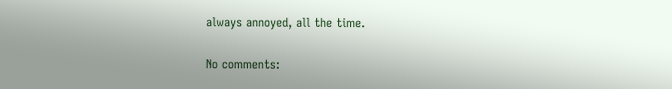always annoyed, all the time.

No comments: